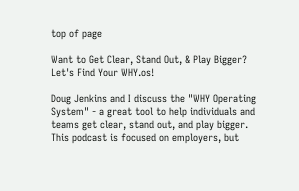top of page

Want to Get Clear, Stand Out, & Play Bigger? Let's Find Your WHY.os!

Doug Jenkins and I discuss the "WHY Operating System" - a great tool to help individuals and teams get clear, stand out, and play bigger. This podcast is focused on employers, but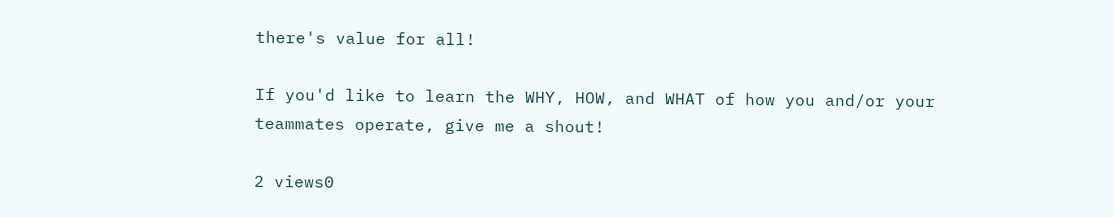there's value for all!

If you'd like to learn the WHY, HOW, and WHAT of how you and/or your teammates operate, give me a shout!

2 views0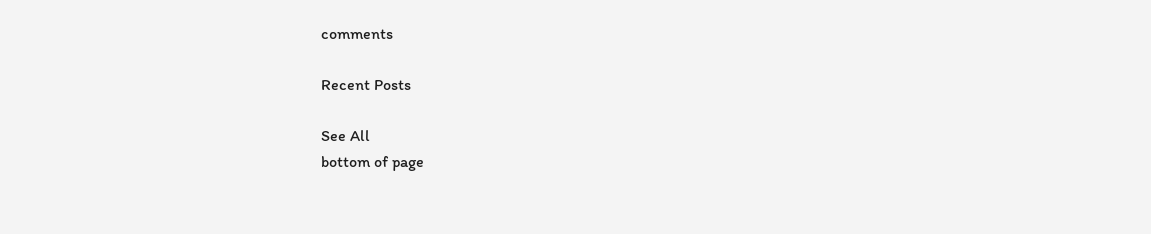comments

Recent Posts

See All
bottom of page